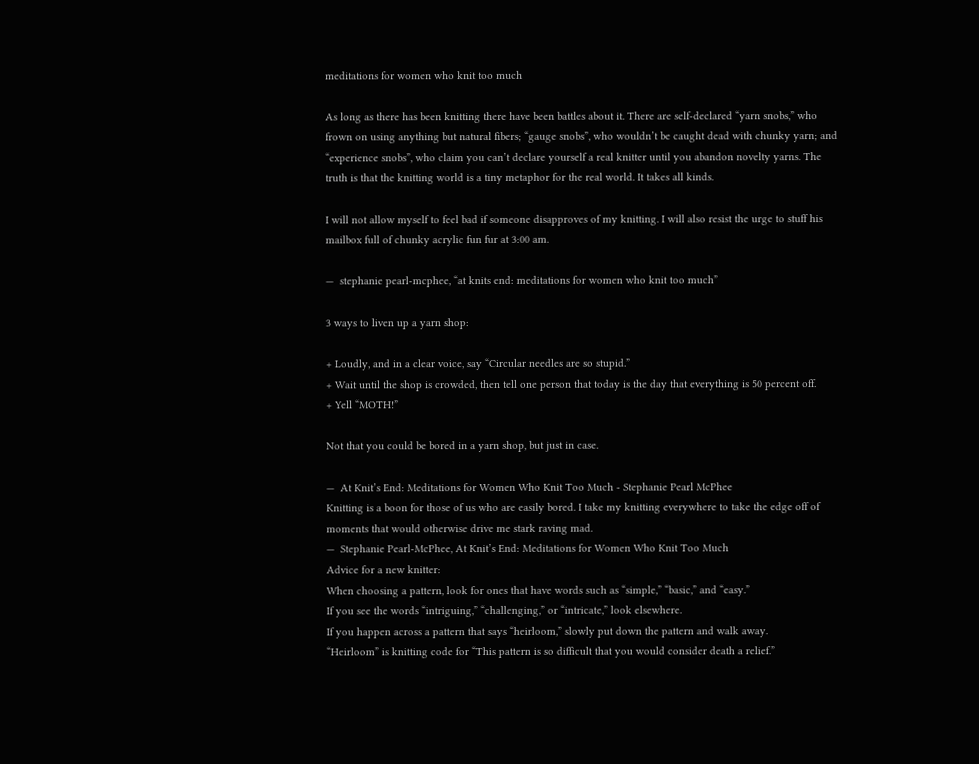meditations for women who knit too much

As long as there has been knitting there have been battles about it. There are self-declared “yarn snobs,” who frown on using anything but natural fibers; “gauge snobs”, who wouldn’t be caught dead with chunky yarn; and “experience snobs”, who claim you can’t declare yourself a real knitter until you abandon novelty yarns. The truth is that the knitting world is a tiny metaphor for the real world. It takes all kinds.

I will not allow myself to feel bad if someone disapproves of my knitting. I will also resist the urge to stuff his mailbox full of chunky acrylic fun fur at 3:00 am.

—  stephanie pearl-mcphee, “at knits end: meditations for women who knit too much”

3 ways to liven up a yarn shop:

+ Loudly, and in a clear voice, say “Circular needles are so stupid.”
+ Wait until the shop is crowded, then tell one person that today is the day that everything is 50 percent off.
+ Yell “MOTH!”

Not that you could be bored in a yarn shop, but just in case.

—  At Knit’s End: Meditations for Women Who Knit Too Much - Stephanie Pearl McPhee
Knitting is a boon for those of us who are easily bored. I take my knitting everywhere to take the edge off of moments that would otherwise drive me stark raving mad.
—  Stephanie Pearl-McPhee, At Knit’s End: Meditations for Women Who Knit Too Much
Advice for a new knitter:
When choosing a pattern, look for ones that have words such as “simple,” “basic,” and “easy.”
If you see the words “intriguing,” “challenging,” or “intricate,” look elsewhere.
If you happen across a pattern that says “heirloom,” slowly put down the pattern and walk away.
“Heirloom” is knitting code for “This pattern is so difficult that you would consider death a relief.”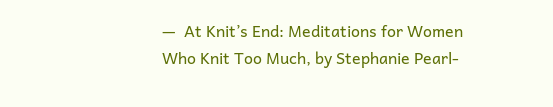—  At Knit’s End: Meditations for Women Who Knit Too Much, by Stephanie Pearl-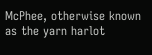McPhee, otherwise known as the yarn harlot